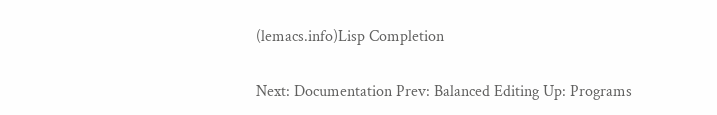(lemacs.info)Lisp Completion

Next: Documentation Prev: Balanced Editing Up: Programs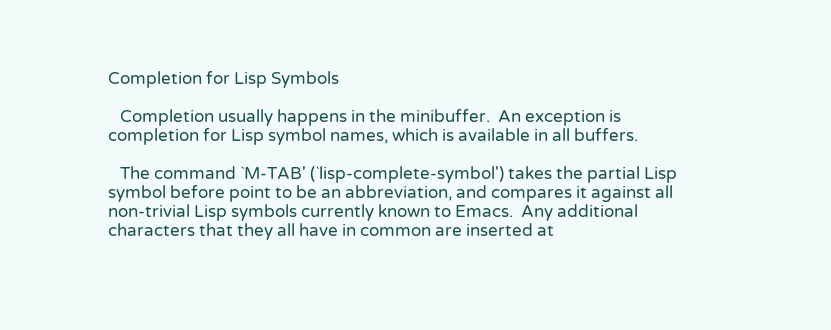Completion for Lisp Symbols

   Completion usually happens in the minibuffer.  An exception is
completion for Lisp symbol names, which is available in all buffers.

   The command `M-TAB' (`lisp-complete-symbol') takes the partial Lisp
symbol before point to be an abbreviation, and compares it against all
non-trivial Lisp symbols currently known to Emacs.  Any additional
characters that they all have in common are inserted at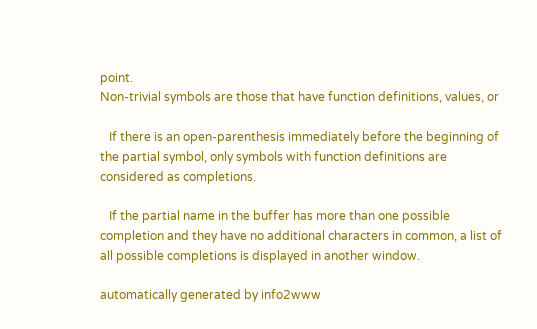point.
Non-trivial symbols are those that have function definitions, values, or

   If there is an open-parenthesis immediately before the beginning of
the partial symbol, only symbols with function definitions are
considered as completions.

   If the partial name in the buffer has more than one possible
completion and they have no additional characters in common, a list of
all possible completions is displayed in another window.

automatically generated by info2www